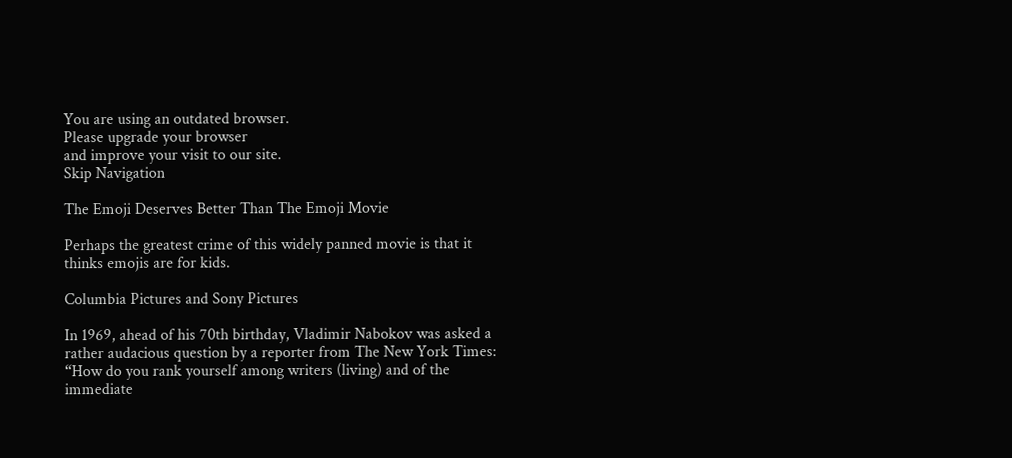You are using an outdated browser.
Please upgrade your browser
and improve your visit to our site.
Skip Navigation

The Emoji Deserves Better Than The Emoji Movie

Perhaps the greatest crime of this widely panned movie is that it thinks emojis are for kids.

Columbia Pictures and Sony Pictures

In 1969, ahead of his 70th birthday, Vladimir Nabokov was asked a rather audacious question by a reporter from The New York Times: “How do you rank yourself among writers (living) and of the immediate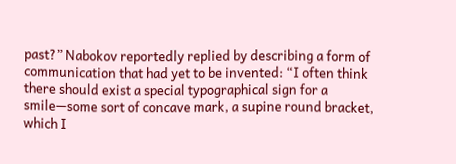past?” Nabokov reportedly replied by describing a form of communication that had yet to be invented: “I often think there should exist a special typographical sign for a smile—some sort of concave mark, a supine round bracket, which I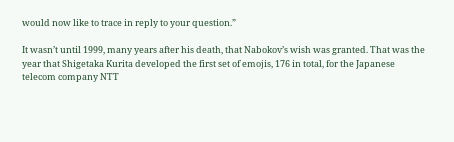would now like to trace in reply to your question.”

It wasn’t until 1999, many years after his death, that Nabokov’s wish was granted. That was the year that Shigetaka Kurita developed the first set of emojis, 176 in total, for the Japanese telecom company NTT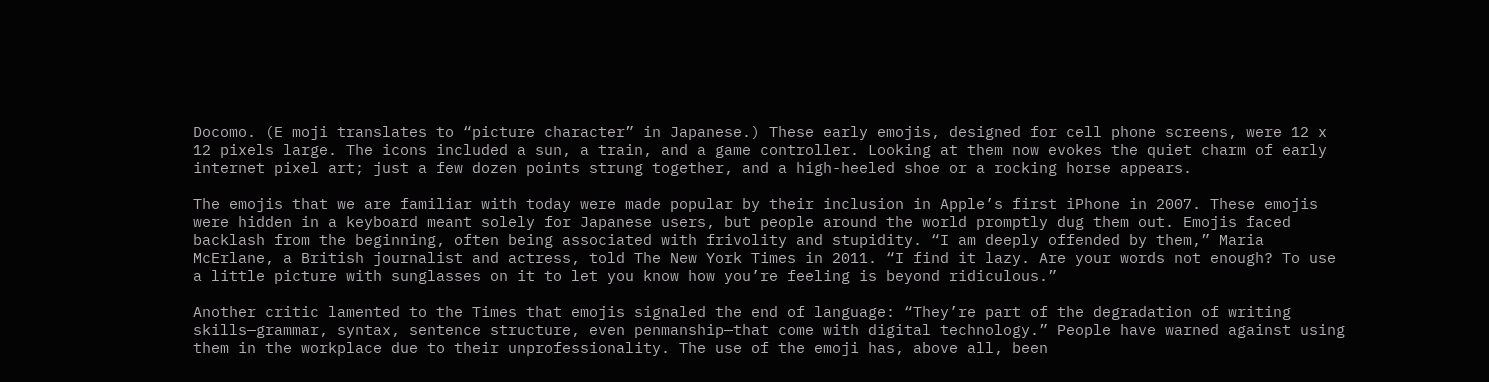Docomo. (E moji translates to “picture character” in Japanese.) These early emojis, designed for cell phone screens, were 12 x 12 pixels large. The icons included a sun, a train, and a game controller. Looking at them now evokes the quiet charm of early internet pixel art; just a few dozen points strung together, and a high-heeled shoe or a rocking horse appears.

The emojis that we are familiar with today were made popular by their inclusion in Apple’s first iPhone in 2007. These emojis were hidden in a keyboard meant solely for Japanese users, but people around the world promptly dug them out. Emojis faced backlash from the beginning, often being associated with frivolity and stupidity. “I am deeply offended by them,” Maria McErlane, a British journalist and actress, told The New York Times in 2011. “I find it lazy. Are your words not enough? To use a little picture with sunglasses on it to let you know how you’re feeling is beyond ridiculous.”

Another critic lamented to the Times that emojis signaled the end of language: “They’re part of the degradation of writing skills—grammar, syntax, sentence structure, even penmanship—that come with digital technology.” People have warned against using them in the workplace due to their unprofessionality. The use of the emoji has, above all, been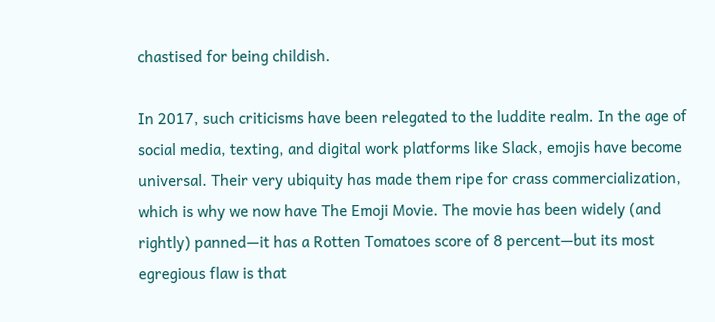chastised for being childish.

In 2017, such criticisms have been relegated to the luddite realm. In the age of social media, texting, and digital work platforms like Slack, emojis have become universal. Their very ubiquity has made them ripe for crass commercialization, which is why we now have The Emoji Movie. The movie has been widely (and rightly) panned—it has a Rotten Tomatoes score of 8 percent—but its most egregious flaw is that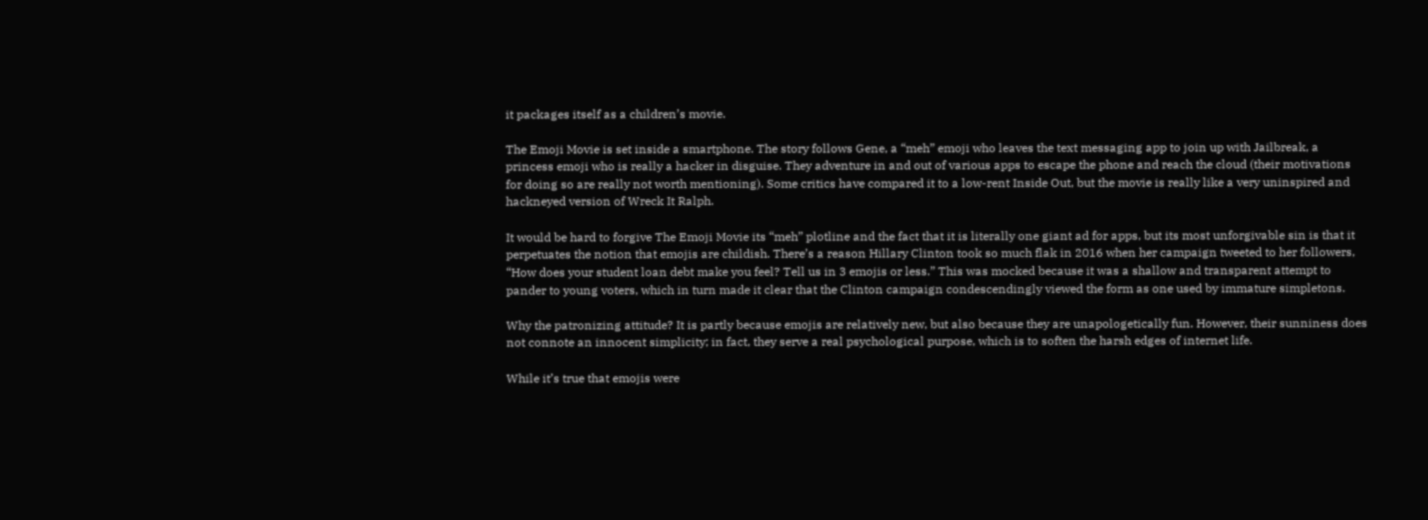it packages itself as a children’s movie.

The Emoji Movie is set inside a smartphone. The story follows Gene, a “meh” emoji who leaves the text messaging app to join up with Jailbreak, a princess emoji who is really a hacker in disguise. They adventure in and out of various apps to escape the phone and reach the cloud (their motivations for doing so are really not worth mentioning). Some critics have compared it to a low-rent Inside Out, but the movie is really like a very uninspired and hackneyed version of Wreck It Ralph.

It would be hard to forgive The Emoji Movie its “meh” plotline and the fact that it is literally one giant ad for apps, but its most unforgivable sin is that it perpetuates the notion that emojis are childish. There’s a reason Hillary Clinton took so much flak in 2016 when her campaign tweeted to her followers, “How does your student loan debt make you feel? Tell us in 3 emojis or less.” This was mocked because it was a shallow and transparent attempt to pander to young voters, which in turn made it clear that the Clinton campaign condescendingly viewed the form as one used by immature simpletons.

Why the patronizing attitude? It is partly because emojis are relatively new, but also because they are unapologetically fun. However, their sunniness does not connote an innocent simplicity; in fact, they serve a real psychological purpose, which is to soften the harsh edges of internet life.

While it’s true that emojis were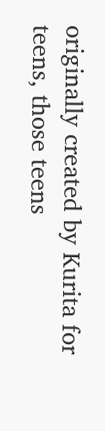originally created by Kurita for teens, those teens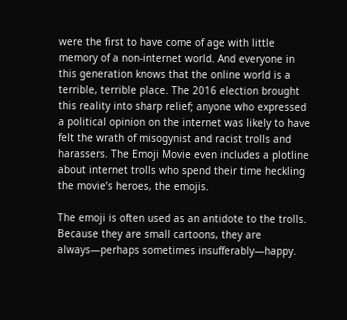were the first to have come of age with little memory of a non-internet world. And everyone in this generation knows that the online world is a terrible, terrible place. The 2016 election brought this reality into sharp relief; anyone who expressed a political opinion on the internet was likely to have felt the wrath of misogynist and racist trolls and harassers. The Emoji Movie even includes a plotline about internet trolls who spend their time heckling the movie’s heroes, the emojis.

The emoji is often used as an antidote to the trolls. Because they are small cartoons, they are always—perhaps sometimes insufferably—happy.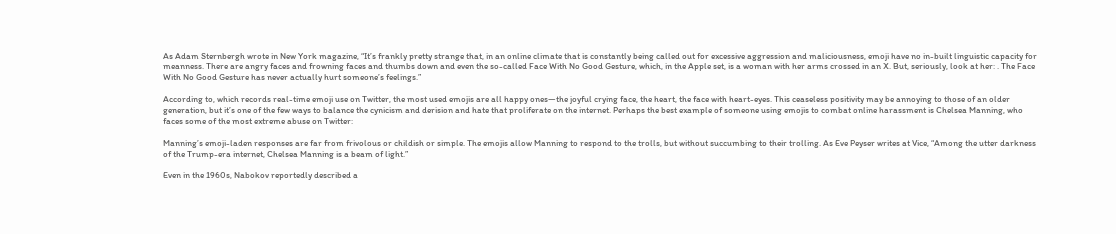As Adam Sternbergh wrote in New York magazine, “It’s frankly pretty strange that, in an online climate that is constantly being called out for excessive aggression and maliciousness, emoji have no in-built linguistic capacity for meanness. There are angry faces and frowning faces and thumbs down and even the so-called Face With No Good Gesture, which, in the Apple set, is a woman with her arms crossed in an X. But, seriously, look at her: . The Face With No Good Gesture has never actually hurt someone’s feelings.”

According to, which records real-time emoji use on Twitter, the most used emojis are all happy ones—the joyful crying face, the heart, the face with heart-eyes. This ceaseless positivity may be annoying to those of an older generation, but it’s one of the few ways to balance the cynicism and derision and hate that proliferate on the internet. Perhaps the best example of someone using emojis to combat online harassment is Chelsea Manning, who faces some of the most extreme abuse on Twitter:

Manning’s emoji-laden responses are far from frivolous or childish or simple. The emojis allow Manning to respond to the trolls, but without succumbing to their trolling. As Eve Peyser writes at Vice, “Among the utter darkness of the Trump-era internet, Chelsea Manning is a beam of light.”

Even in the 1960s, Nabokov reportedly described a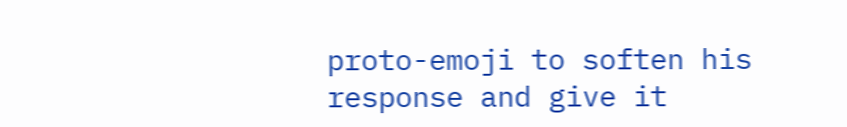proto-emoji to soften his response and give it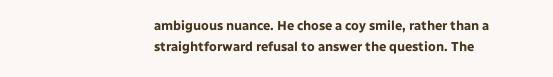ambiguous nuance. He chose a coy smile, rather than a straightforward refusal to answer the question. The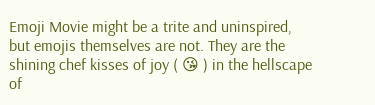Emoji Movie might be a trite and uninspired, but emojis themselves are not. They are the shining chef kisses of joy ( 😘 ) in the hellscape of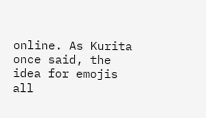online. As Kurita once said, the idea for emojis all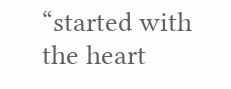“started with the heart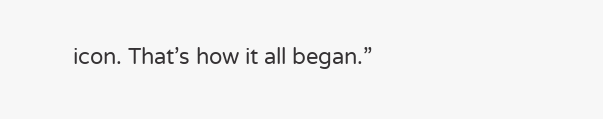icon. That’s how it all began.”